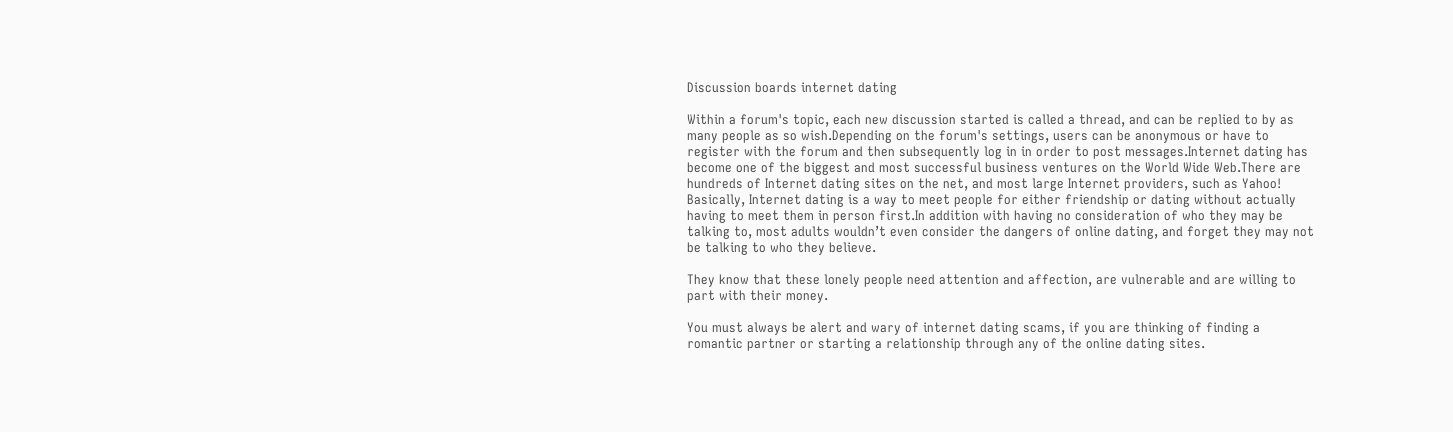Discussion boards internet dating

Within a forum's topic, each new discussion started is called a thread, and can be replied to by as many people as so wish.Depending on the forum's settings, users can be anonymous or have to register with the forum and then subsequently log in in order to post messages.Internet dating has become one of the biggest and most successful business ventures on the World Wide Web.There are hundreds of Internet dating sites on the net, and most large Internet providers, such as Yahoo! Basically, Internet dating is a way to meet people for either friendship or dating without actually having to meet them in person first.In addition with having no consideration of who they may be talking to, most adults wouldn’t even consider the dangers of online dating, and forget they may not be talking to who they believe.

They know that these lonely people need attention and affection, are vulnerable and are willing to part with their money.

You must always be alert and wary of internet dating scams, if you are thinking of finding a romantic partner or starting a relationship through any of the online dating sites.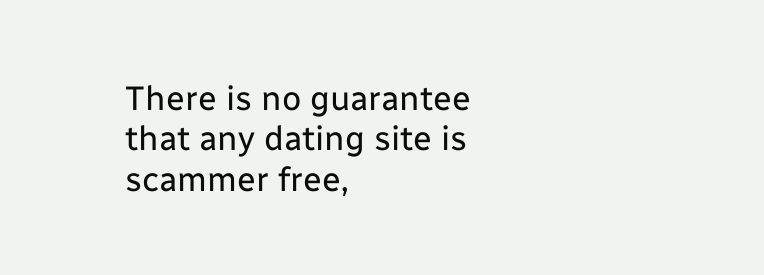There is no guarantee that any dating site is scammer free,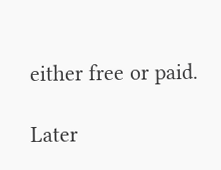either free or paid.

Later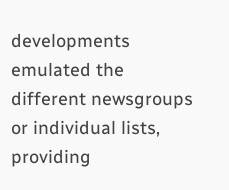developments emulated the different newsgroups or individual lists, providing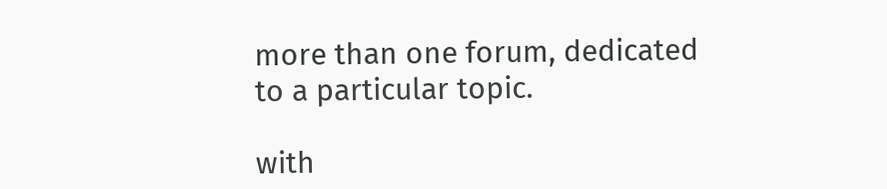more than one forum, dedicated to a particular topic.

with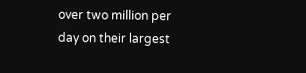over two million per day on their largest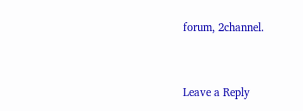forum, 2channel.


Leave a Reply